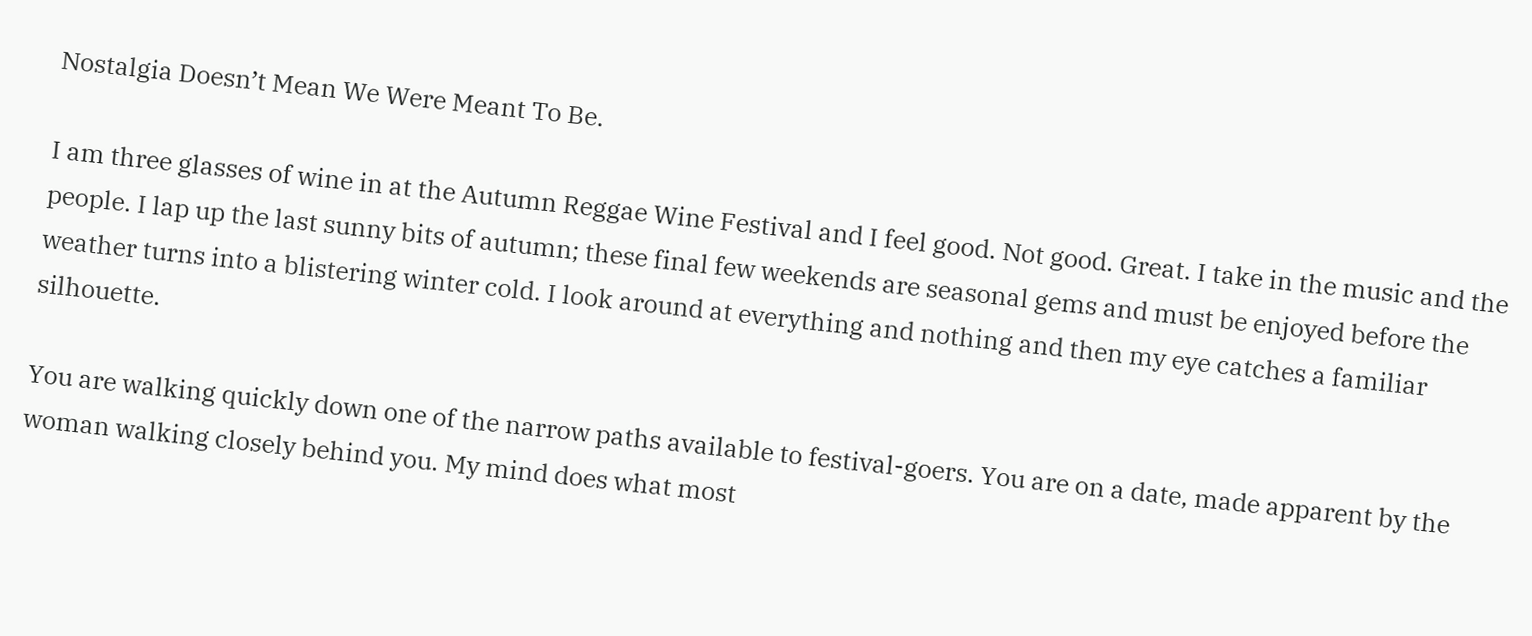Nostalgia Doesn’t Mean We Were Meant To Be.

I am three glasses of wine in at the Autumn Reggae Wine Festival and I feel good. Not good. Great. I take in the music and the people. I lap up the last sunny bits of autumn; these final few weekends are seasonal gems and must be enjoyed before the weather turns into a blistering winter cold. I look around at everything and nothing and then my eye catches a familiar silhouette.

You are walking quickly down one of the narrow paths available to festival-goers. You are on a date, made apparent by the woman walking closely behind you. My mind does what most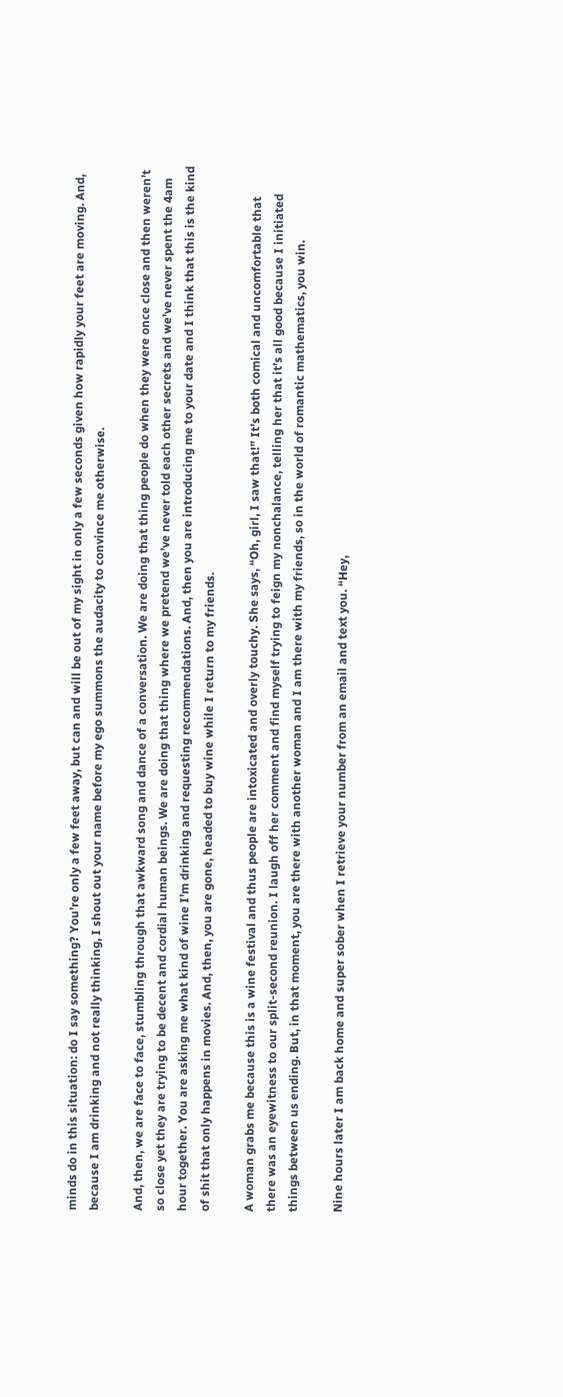minds do in this situation: do I say something? You’re only a few feet away, but can and will be out of my sight in only a few seconds given how rapidly your feet are moving. And, because I am drinking and not really thinking, I shout out your name before my ego summons the audacity to convince me otherwise.

And, then, we are face to face, stumbling through that awkward song and dance of a conversation. We are doing that thing people do when they were once close and then weren’t so close yet they are trying to be decent and cordial human beings. We are doing that thing where we pretend we’ve never told each other secrets and we’ve never spent the 4am hour together. You are asking me what kind of wine I’m drinking and requesting recommendations. And, then you are introducing me to your date and I think that this is the kind of shit that only happens in movies. And, then, you are gone, headed to buy wine while I return to my friends.

A woman grabs me because this is a wine festival and thus people are intoxicated and overly touchy. She says, “Oh, girl, I saw that!” It’s both comical and uncomfortable that there was an eyewitness to our split-second reunion. I laugh off her comment and find myself trying to feign my nonchalance, telling her that it’s all good because I initiated things between us ending. But, in that moment, you are there with another woman and I am there with my friends, so in the world of romantic mathematics, you win.

Nine hours later I am back home and super sober when I retrieve your number from an email and text you. “Hey,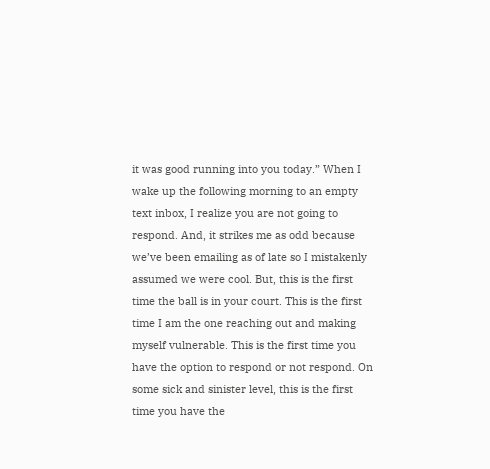it was good running into you today.” When I wake up the following morning to an empty text inbox, I realize you are not going to respond. And, it strikes me as odd because we’ve been emailing as of late so I mistakenly assumed we were cool. But, this is the first time the ball is in your court. This is the first time I am the one reaching out and making myself vulnerable. This is the first time you have the option to respond or not respond. On some sick and sinister level, this is the first time you have the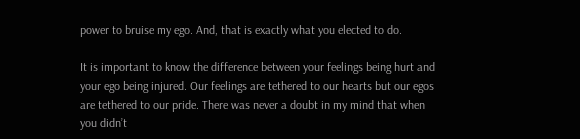power to bruise my ego. And, that is exactly what you elected to do.

It is important to know the difference between your feelings being hurt and your ego being injured. Our feelings are tethered to our hearts but our egos are tethered to our pride. There was never a doubt in my mind that when you didn’t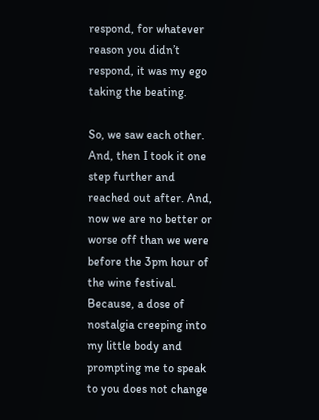respond, for whatever reason you didn’t respond, it was my ego taking the beating.

So, we saw each other. And, then I took it one step further and reached out after. And, now we are no better or worse off than we were before the 3pm hour of the wine festival. Because, a dose of nostalgia creeping into my little body and prompting me to speak to you does not change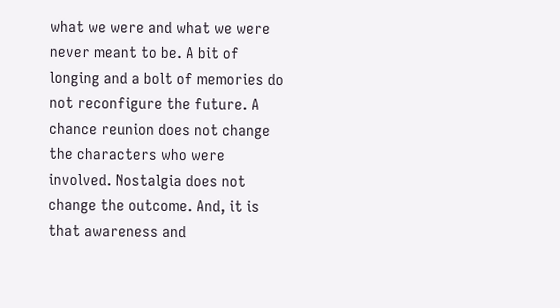what we were and what we were never meant to be. A bit of longing and a bolt of memories do not reconfigure the future. A chance reunion does not change the characters who were involved. Nostalgia does not change the outcome. And, it is that awareness and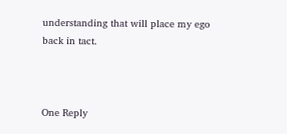understanding that will place my ego back in tact.



One Reply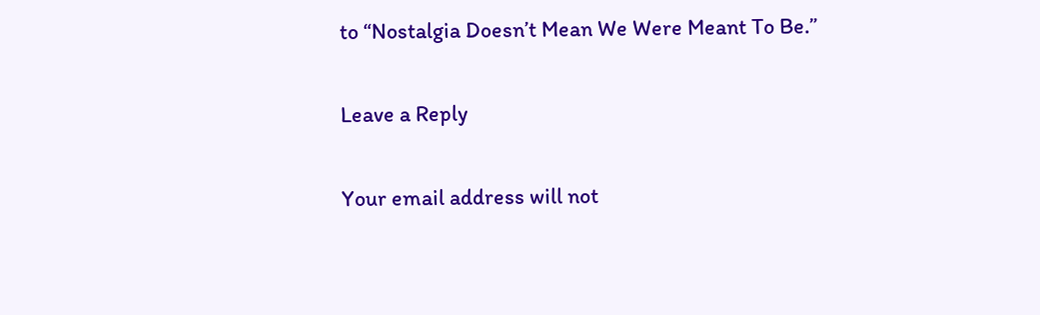to “Nostalgia Doesn’t Mean We Were Meant To Be.”

Leave a Reply

Your email address will not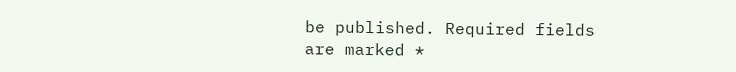be published. Required fields are marked *